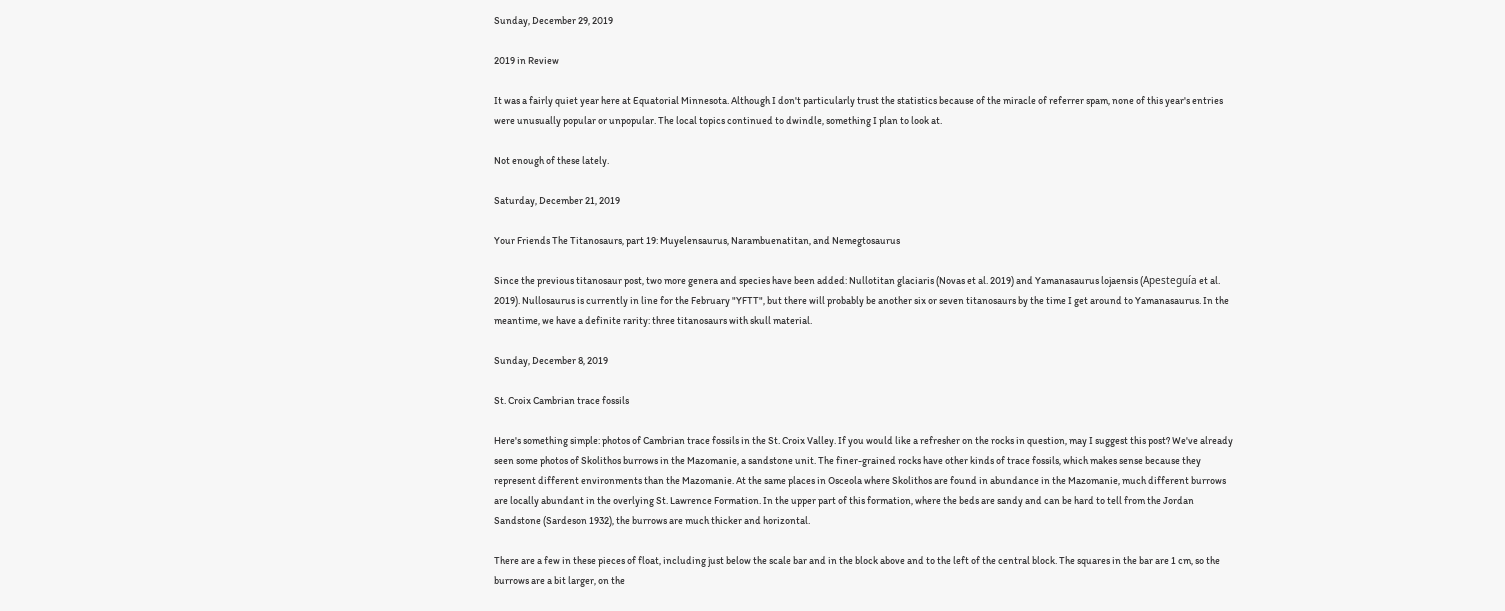Sunday, December 29, 2019

2019 in Review

It was a fairly quiet year here at Equatorial Minnesota. Although I don't particularly trust the statistics because of the miracle of referrer spam, none of this year's entries were unusually popular or unpopular. The local topics continued to dwindle, something I plan to look at.

Not enough of these lately.

Saturday, December 21, 2019

Your Friends The Titanosaurs, part 19: Muyelensaurus, Narambuenatitan, and Nemegtosaurus

Since the previous titanosaur post, two more genera and species have been added: Nullotitan glaciaris (Novas et al. 2019) and Yamanasaurus lojaensis (Apesteguía et al. 2019). Nullosaurus is currently in line for the February "YFTT", but there will probably be another six or seven titanosaurs by the time I get around to Yamanasaurus. In the meantime, we have a definite rarity: three titanosaurs with skull material.

Sunday, December 8, 2019

St. Croix Cambrian trace fossils

Here's something simple: photos of Cambrian trace fossils in the St. Croix Valley. If you would like a refresher on the rocks in question, may I suggest this post? We've already seen some photos of Skolithos burrows in the Mazomanie, a sandstone unit. The finer-grained rocks have other kinds of trace fossils, which makes sense because they represent different environments than the Mazomanie. At the same places in Osceola where Skolithos are found in abundance in the Mazomanie, much different burrows are locally abundant in the overlying St. Lawrence Formation. In the upper part of this formation, where the beds are sandy and can be hard to tell from the Jordan Sandstone (Sardeson 1932), the burrows are much thicker and horizontal.

There are a few in these pieces of float, including just below the scale bar and in the block above and to the left of the central block. The squares in the bar are 1 cm, so the burrows are a bit larger, on the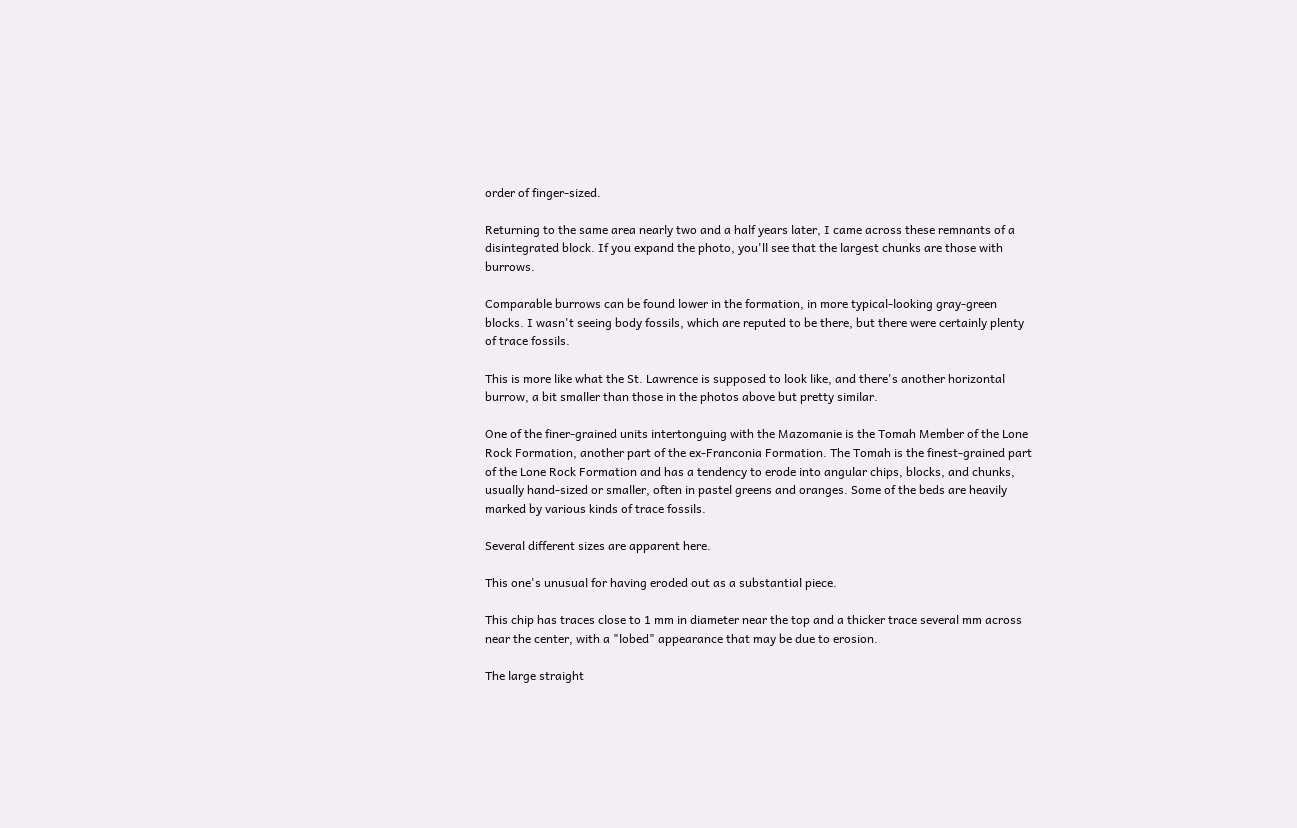order of finger-sized.

Returning to the same area nearly two and a half years later, I came across these remnants of a disintegrated block. If you expand the photo, you'll see that the largest chunks are those with burrows.

Comparable burrows can be found lower in the formation, in more typical-looking gray-green blocks. I wasn't seeing body fossils, which are reputed to be there, but there were certainly plenty of trace fossils.

This is more like what the St. Lawrence is supposed to look like, and there's another horizontal burrow, a bit smaller than those in the photos above but pretty similar.

One of the finer-grained units intertonguing with the Mazomanie is the Tomah Member of the Lone Rock Formation, another part of the ex-Franconia Formation. The Tomah is the finest-grained part of the Lone Rock Formation and has a tendency to erode into angular chips, blocks, and chunks, usually hand-sized or smaller, often in pastel greens and oranges. Some of the beds are heavily marked by various kinds of trace fossils.

Several different sizes are apparent here.

This one's unusual for having eroded out as a substantial piece.

This chip has traces close to 1 mm in diameter near the top and a thicker trace several mm across near the center, with a "lobed" appearance that may be due to erosion.

The large straight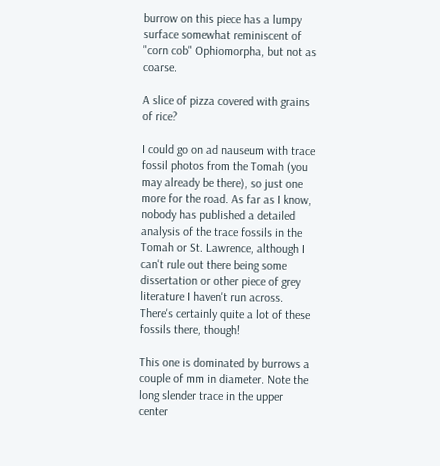burrow on this piece has a lumpy surface somewhat reminiscent of "corn cob" Ophiomorpha, but not as coarse.

A slice of pizza covered with grains of rice?

I could go on ad nauseum with trace fossil photos from the Tomah (you may already be there), so just one more for the road. As far as I know, nobody has published a detailed analysis of the trace fossils in the Tomah or St. Lawrence, although I can't rule out there being some dissertation or other piece of grey literature I haven't run across. There's certainly quite a lot of these fossils there, though!

This one is dominated by burrows a couple of mm in diameter. Note the long slender trace in the upper center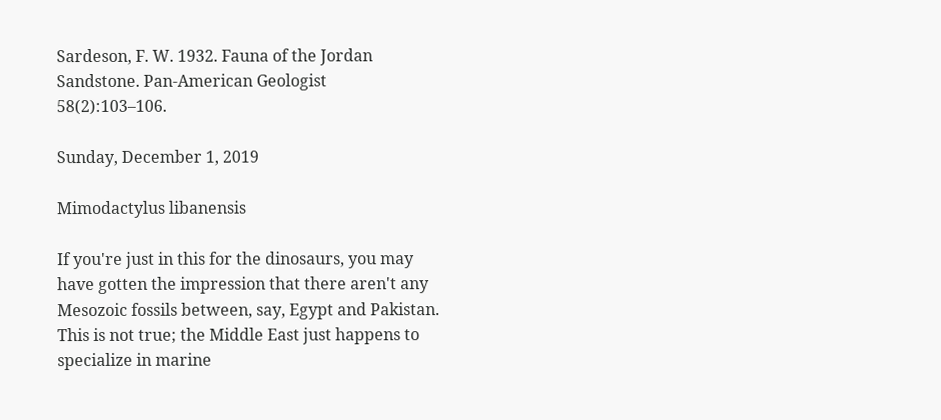Sardeson, F. W. 1932. Fauna of the Jordan Sandstone. Pan-American Geologist 58(2):103–106.

Sunday, December 1, 2019

Mimodactylus libanensis

If you're just in this for the dinosaurs, you may have gotten the impression that there aren't any Mesozoic fossils between, say, Egypt and Pakistan. This is not true; the Middle East just happens to specialize in marine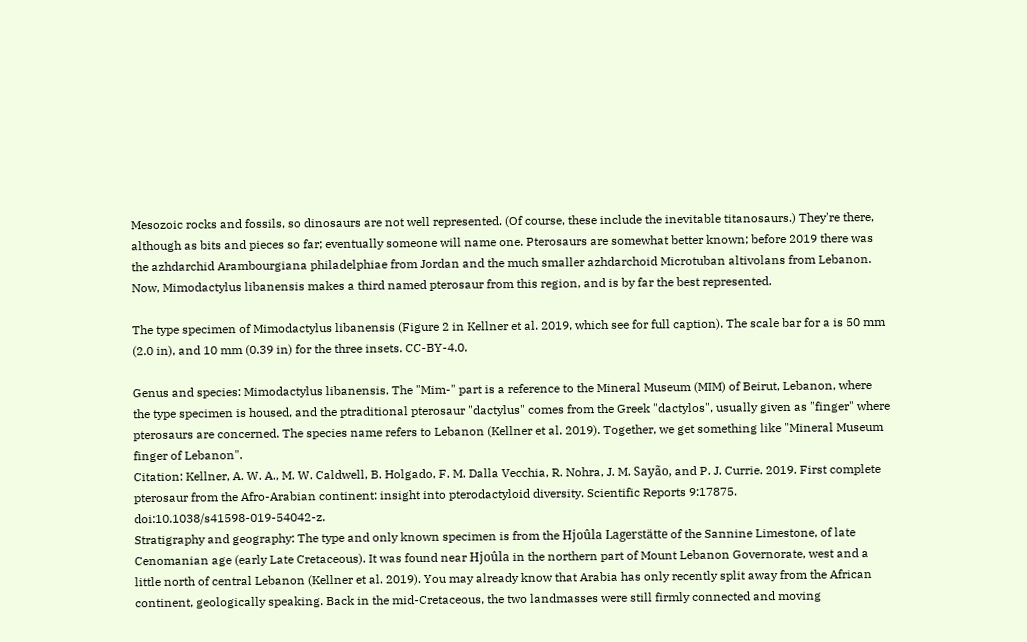Mesozoic rocks and fossils, so dinosaurs are not well represented. (Of course, these include the inevitable titanosaurs.) They're there, although as bits and pieces so far; eventually someone will name one. Pterosaurs are somewhat better known; before 2019 there was the azhdarchid Arambourgiana philadelphiae from Jordan and the much smaller azhdarchoid Microtuban altivolans from Lebanon. Now, Mimodactylus libanensis makes a third named pterosaur from this region, and is by far the best represented.

The type specimen of Mimodactylus libanensis (Figure 2 in Kellner et al. 2019, which see for full caption). The scale bar for a is 50 mm (2.0 in), and 10 mm (0.39 in) for the three insets. CC-BY-4.0.

Genus and species: Mimodactylus libanensis. The "Mim-" part is a reference to the Mineral Museum (MIM) of Beirut, Lebanon, where the type specimen is housed, and the ptraditional pterosaur "dactylus" comes from the Greek "dactylos", usually given as "finger" where pterosaurs are concerned. The species name refers to Lebanon (Kellner et al. 2019). Together, we get something like "Mineral Museum finger of Lebanon".
Citation: Kellner, A. W. A., M. W. Caldwell, B. Holgado, F. M. Dalla Vecchia, R. Nohra, J. M. Sayão, and P. J. Currie. 2019. First complete pterosaur from the Afro-Arabian continent: insight into pterodactyloid diversity. Scientific Reports 9:17875. doi:10.1038/s41598-019-54042-z.
Stratigraphy and geography: The type and only known specimen is from the Hjoûla Lagerstätte of the Sannine Limestone, of late Cenomanian age (early Late Cretaceous). It was found near Hjoûla in the northern part of Mount Lebanon Governorate, west and a little north of central Lebanon (Kellner et al. 2019). You may already know that Arabia has only recently split away from the African continent, geologically speaking. Back in the mid-Cretaceous, the two landmasses were still firmly connected and moving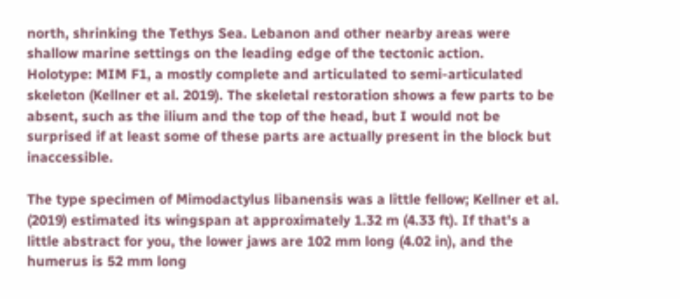north, shrinking the Tethys Sea. Lebanon and other nearby areas were shallow marine settings on the leading edge of the tectonic action.
Holotype: MIM F1, a mostly complete and articulated to semi-articulated skeleton (Kellner et al. 2019). The skeletal restoration shows a few parts to be absent, such as the ilium and the top of the head, but I would not be surprised if at least some of these parts are actually present in the block but inaccessible.

The type specimen of Mimodactylus libanensis was a little fellow; Kellner et al. (2019) estimated its wingspan at approximately 1.32 m (4.33 ft). If that's a little abstract for you, the lower jaws are 102 mm long (4.02 in), and the humerus is 52 mm long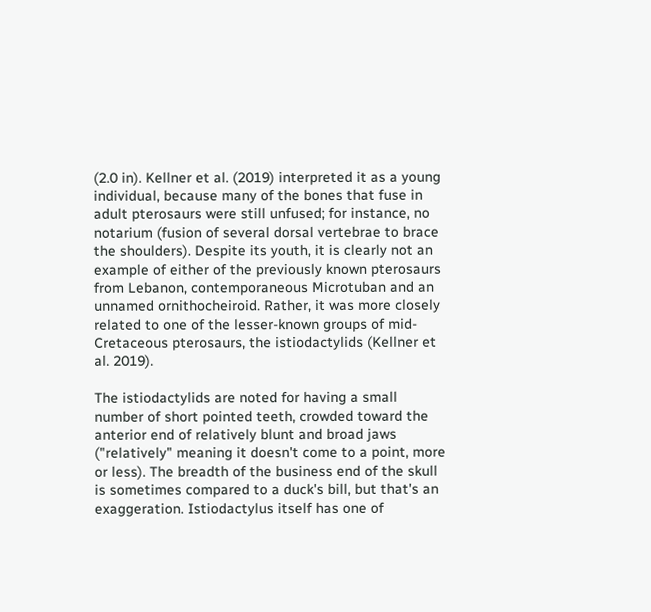(2.0 in). Kellner et al. (2019) interpreted it as a young individual, because many of the bones that fuse in adult pterosaurs were still unfused; for instance, no notarium (fusion of several dorsal vertebrae to brace the shoulders). Despite its youth, it is clearly not an example of either of the previously known pterosaurs from Lebanon, contemporaneous Microtuban and an unnamed ornithocheiroid. Rather, it was more closely related to one of the lesser-known groups of mid-Cretaceous pterosaurs, the istiodactylids (Kellner et al. 2019).

The istiodactylids are noted for having a small number of short pointed teeth, crowded toward the anterior end of relatively blunt and broad jaws ("relatively" meaning it doesn't come to a point, more or less). The breadth of the business end of the skull is sometimes compared to a duck's bill, but that's an exaggeration. Istiodactylus itself has one of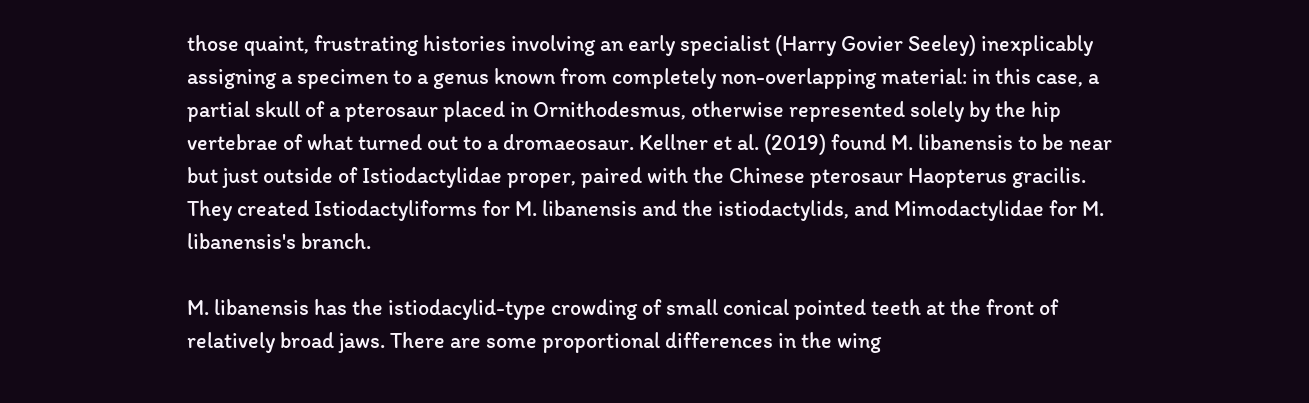those quaint, frustrating histories involving an early specialist (Harry Govier Seeley) inexplicably assigning a specimen to a genus known from completely non-overlapping material: in this case, a partial skull of a pterosaur placed in Ornithodesmus, otherwise represented solely by the hip vertebrae of what turned out to a dromaeosaur. Kellner et al. (2019) found M. libanensis to be near but just outside of Istiodactylidae proper, paired with the Chinese pterosaur Haopterus gracilis. They created Istiodactyliforms for M. libanensis and the istiodactylids, and Mimodactylidae for M. libanensis's branch.

M. libanensis has the istiodacylid-type crowding of small conical pointed teeth at the front of relatively broad jaws. There are some proportional differences in the wing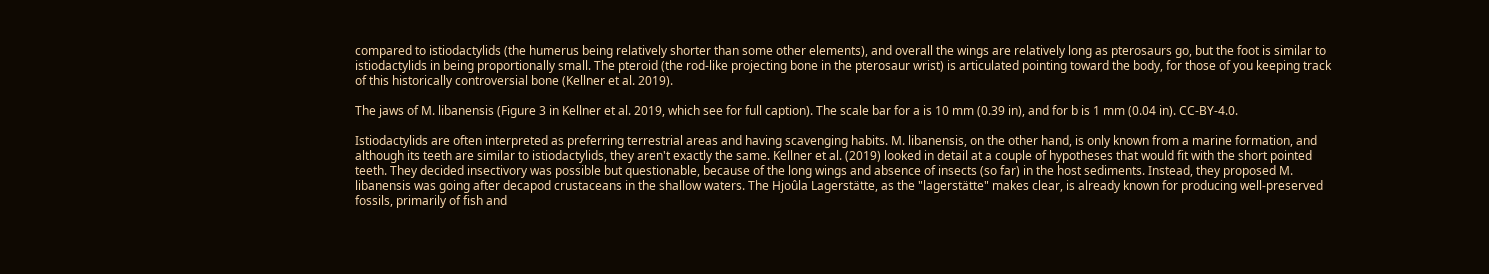compared to istiodactylids (the humerus being relatively shorter than some other elements), and overall the wings are relatively long as pterosaurs go, but the foot is similar to istiodactylids in being proportionally small. The pteroid (the rod-like projecting bone in the pterosaur wrist) is articulated pointing toward the body, for those of you keeping track of this historically controversial bone (Kellner et al. 2019).

The jaws of M. libanensis (Figure 3 in Kellner et al. 2019, which see for full caption). The scale bar for a is 10 mm (0.39 in), and for b is 1 mm (0.04 in). CC-BY-4.0.

Istiodactylids are often interpreted as preferring terrestrial areas and having scavenging habits. M. libanensis, on the other hand, is only known from a marine formation, and although its teeth are similar to istiodactylids, they aren't exactly the same. Kellner et al. (2019) looked in detail at a couple of hypotheses that would fit with the short pointed teeth. They decided insectivory was possible but questionable, because of the long wings and absence of insects (so far) in the host sediments. Instead, they proposed M. libanensis was going after decapod crustaceans in the shallow waters. The Hjoûla Lagerstätte, as the "lagerstätte" makes clear, is already known for producing well-preserved fossils, primarily of fish and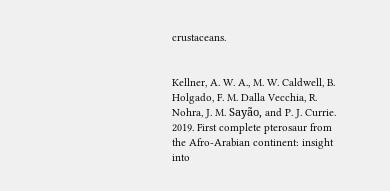crustaceans.


Kellner, A. W. A., M. W. Caldwell, B. Holgado, F. M. Dalla Vecchia, R. Nohra, J. M. Sayão, and P. J. Currie. 2019. First complete pterosaur from the Afro-Arabian continent: insight into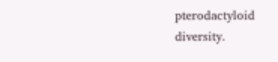pterodactyloid diversity.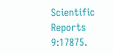Scientific Reports 9:17875.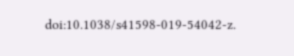doi:10.1038/s41598-019-54042-z.